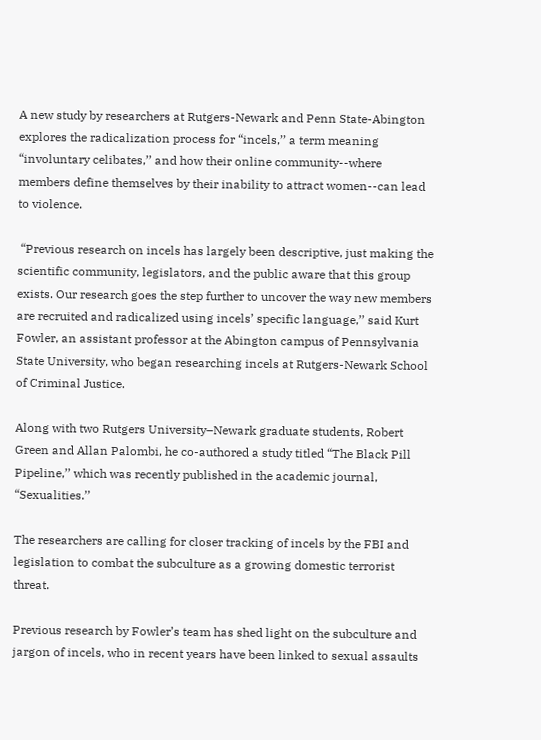A new study by researchers at Rutgers-Newark and Penn State-Abington explores the radicalization process for “incels,’’ a term meaning “involuntary celibates,’’ and how their online community--where members define themselves by their inability to attract women--can lead to violence.

 “Previous research on incels has largely been descriptive, just making the scientific community, legislators, and the public aware that this group exists. Our research goes the step further to uncover the way new members are recruited and radicalized using incels’ specific language,’’ said Kurt Fowler, an assistant professor at the Abington campus of Pennsylvania State University, who began researching incels at Rutgers-Newark School of Criminal Justice.

Along with two Rutgers University–Newark graduate students, Robert Green and Allan Palombi, he co-authored a study titled “The Black Pill Pipeline,’’ which was recently published in the academic journal, “Sexualities.’’

The researchers are calling for closer tracking of incels by the FBI and legislation to combat the subculture as a growing domestic terrorist threat.

Previous research by Fowler’s team has shed light on the subculture and jargon of incels, who in recent years have been linked to sexual assaults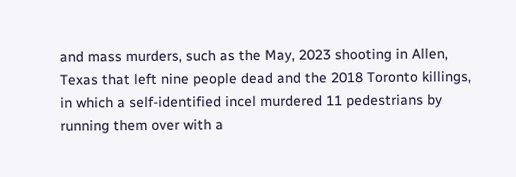and mass murders, such as the May, 2023 shooting in Allen, Texas that left nine people dead and the 2018 Toronto killings, in which a self-identified incel murdered 11 pedestrians by running them over with a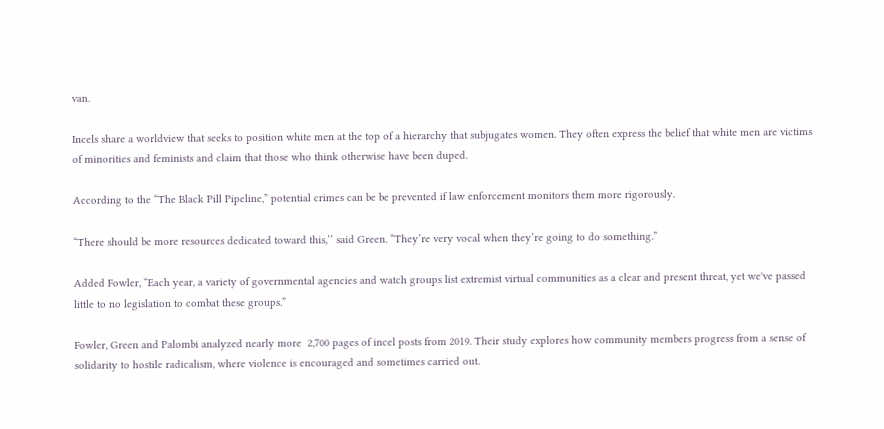van.

Incels share a worldview that seeks to position white men at the top of a hierarchy that subjugates women. They often express the belief that white men are victims of minorities and feminists and claim that those who think otherwise have been duped.

According to the “The Black Pill Pipeline,” potential crimes can be be prevented if law enforcement monitors them more rigorously.

“There should be more resources dedicated toward this,’’ said Green. “They’re very vocal when they’re going to do something.”

Added Fowler, “Each year, a variety of governmental agencies and watch groups list extremist virtual communities as a clear and present threat, yet we've passed little to no legislation to combat these groups.”

Fowler, Green and Palombi analyzed nearly more  2,700 pages of incel posts from 2019. Their study explores how community members progress from a sense of solidarity to hostile radicalism, where violence is encouraged and sometimes carried out.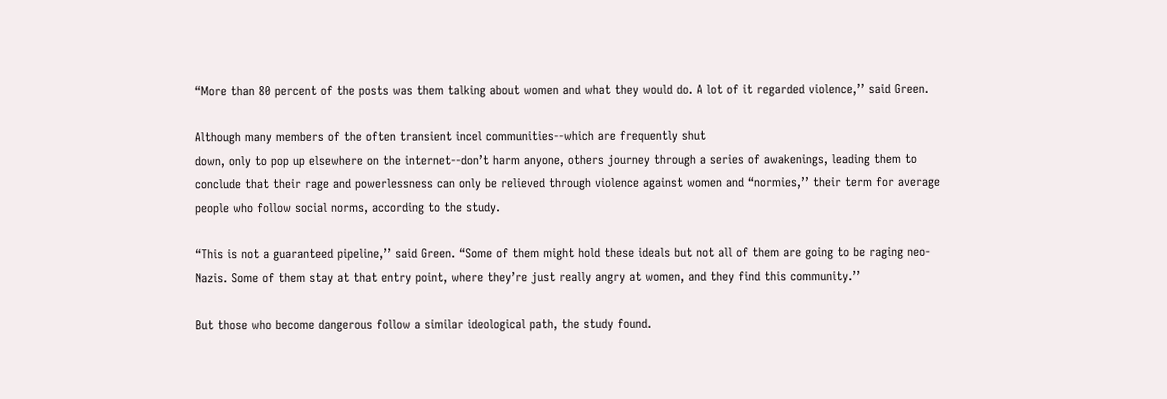“More than 80 percent of the posts was them talking about women and what they would do. A lot of it regarded violence,’’ said Green.

Although many members of the often transient incel communities--which are frequently shut
down, only to pop up elsewhere on the internet--don’t harm anyone, others journey through a series of awakenings, leading them to conclude that their rage and powerlessness can only be relieved through violence against women and “normies,’’ their term for average people who follow social norms, according to the study.

“This is not a guaranteed pipeline,’’ said Green. “Some of them might hold these ideals but not all of them are going to be raging neo-Nazis. Some of them stay at that entry point, where they’re just really angry at women, and they find this community.’’

But those who become dangerous follow a similar ideological path, the study found.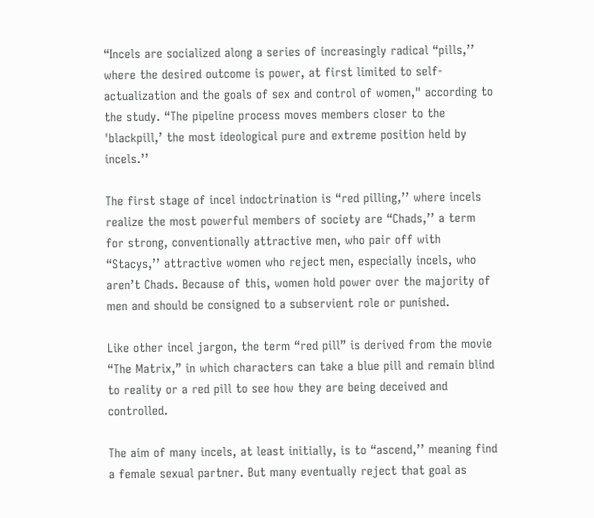“Incels are socialized along a series of increasingly radical “pills,’’ where the desired outcome is power, at first limited to self-actualization and the goals of sex and control of women," according to the study. “The pipeline process moves members closer to the 'blackpill,’ the most ideological pure and extreme position held by incels.’’

The first stage of incel indoctrination is “red pilling,’’ where incels realize the most powerful members of society are “Chads,’’ a term for strong, conventionally attractive men, who pair off with “Stacys,’’ attractive women who reject men, especially incels, who aren’t Chads. Because of this, women hold power over the majority of men and should be consigned to a subservient role or punished.

Like other incel jargon, the term “red pill” is derived from the movie “The Matrix,” in which characters can take a blue pill and remain blind to reality or a red pill to see how they are being deceived and controlled.

The aim of many incels, at least initially, is to “ascend,’’ meaning find a female sexual partner. But many eventually reject that goal as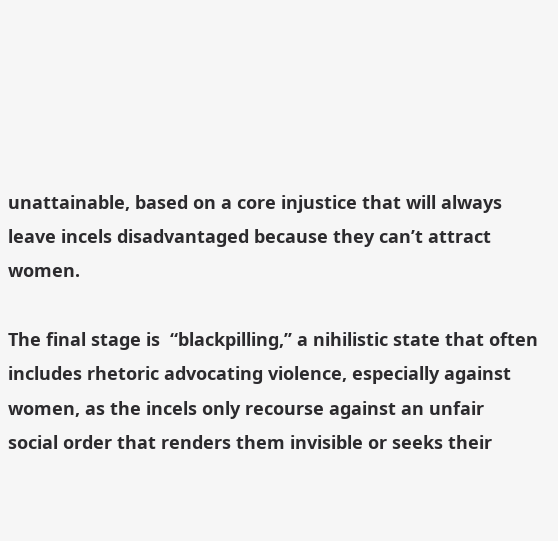unattainable, based on a core injustice that will always leave incels disadvantaged because they can’t attract women.

The final stage is  “blackpilling,’’ a nihilistic state that often includes rhetoric advocating violence, especially against women, as the incels only recourse against an unfair social order that renders them invisible or seeks their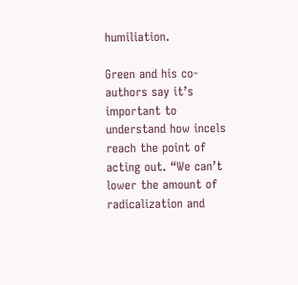humiliation.

Green and his co-authors say it’s important to understand how incels reach the point of acting out. “We can’t lower the amount of radicalization and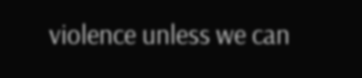violence unless we can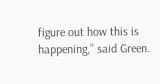figure out how this is happening,’’ said Green.